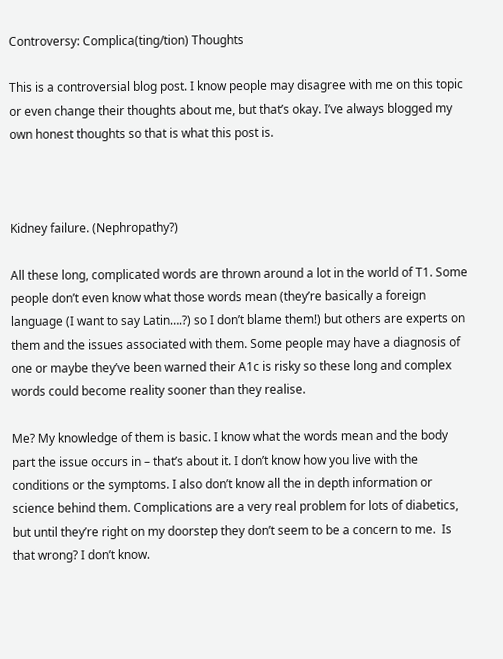Controversy: Complica(ting/tion) Thoughts

This is a controversial blog post. I know people may disagree with me on this topic or even change their thoughts about me, but that’s okay. I’ve always blogged my own honest thoughts so that is what this post is.



Kidney failure. (Nephropathy?)

All these long, complicated words are thrown around a lot in the world of T1. Some people don’t even know what those words mean (they’re basically a foreign language (I want to say Latin….?) so I don’t blame them!) but others are experts on them and the issues associated with them. Some people may have a diagnosis of one or maybe they’ve been warned their A1c is risky so these long and complex words could become reality sooner than they realise.

Me? My knowledge of them is basic. I know what the words mean and the body part the issue occurs in – that’s about it. I don’t know how you live with the conditions or the symptoms. I also don’t know all the in depth information or science behind them. Complications are a very real problem for lots of diabetics, but until they’re right on my doorstep they don’t seem to be a concern to me.  Is that wrong? I don’t know.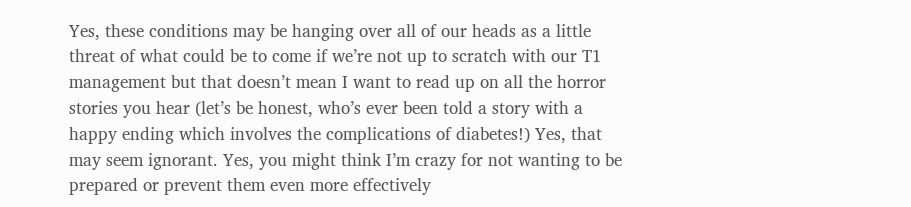Yes, these conditions may be hanging over all of our heads as a little threat of what could be to come if we’re not up to scratch with our T1 management but that doesn’t mean I want to read up on all the horror stories you hear (let’s be honest, who’s ever been told a story with a happy ending which involves the complications of diabetes!) Yes, that may seem ignorant. Yes, you might think I’m crazy for not wanting to be prepared or prevent them even more effectively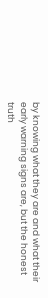by knowing what they are and what their early warning signs are, but the honest truth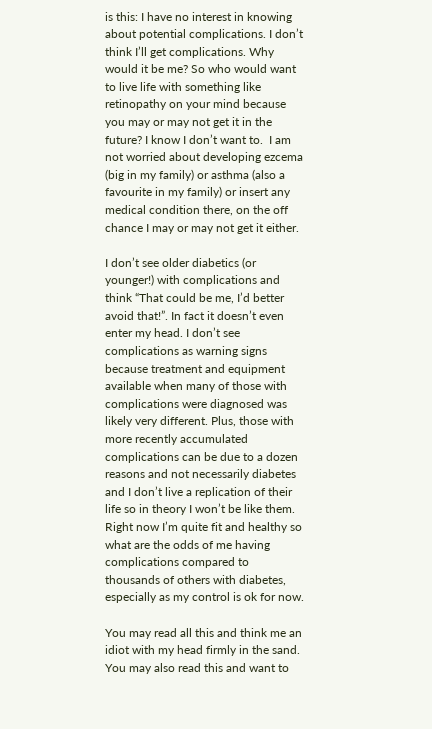is this: I have no interest in knowing about potential complications. I don’t think I’ll get complications. Why would it be me? So who would want to live life with something like retinopathy on your mind because you may or may not get it in the future? I know I don’t want to.  I am not worried about developing ezcema (big in my family) or asthma (also a favourite in my family) or insert any medical condition there, on the off chance I may or may not get it either.

I don’t see older diabetics (or younger!) with complications and think “That could be me, I’d better avoid that!”. In fact it doesn’t even enter my head. I don’t see complications as warning signs because treatment and equipment available when many of those with complications were diagnosed was likely very different. Plus, those with more recently accumulated complications can be due to a dozen reasons and not necessarily diabetes and I don’t live a replication of their life so in theory I won’t be like them. Right now I’m quite fit and healthy so what are the odds of me having complications compared to thousands of others with diabetes, especially as my control is ok for now.

You may read all this and think me an idiot with my head firmly in the sand. You may also read this and want to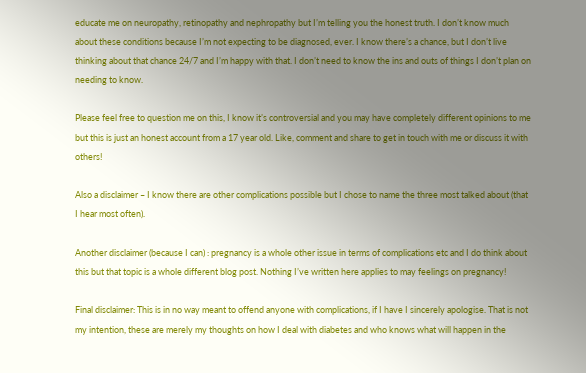educate me on neuropathy, retinopathy and nephropathy but I’m telling you the honest truth. I don’t know much about these conditions because I’m not expecting to be diagnosed, ever. I know there’s a chance, but I don’t live thinking about that chance 24/7 and I’m happy with that. I don’t need to know the ins and outs of things I don’t plan on needing to know.

Please feel free to question me on this, I know it’s controversial and you may have completely different opinions to me but this is just an honest account from a 17 year old. Like, comment and share to get in touch with me or discuss it with others!

Also a disclaimer – I know there are other complications possible but I chose to name the three most talked about (that I hear most often).

Another disclaimer (because I can) : pregnancy is a whole other issue in terms of complications etc and I do think about this but that topic is a whole different blog post. Nothing I’ve written here applies to may feelings on pregnancy!

Final disclaimer: This is in no way meant to offend anyone with complications, if I have I sincerely apologise. That is not my intention, these are merely my thoughts on how I deal with diabetes and who knows what will happen in the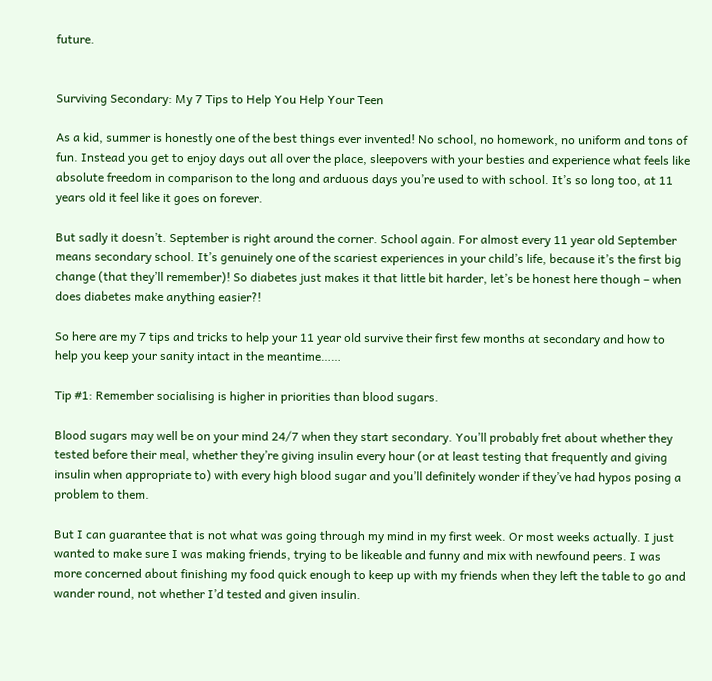future.


Surviving Secondary: My 7 Tips to Help You Help Your Teen

As a kid, summer is honestly one of the best things ever invented! No school, no homework, no uniform and tons of fun. Instead you get to enjoy days out all over the place, sleepovers with your besties and experience what feels like absolute freedom in comparison to the long and arduous days you’re used to with school. It’s so long too, at 11 years old it feel like it goes on forever.

But sadly it doesn’t. September is right around the corner. School again. For almost every 11 year old September means secondary school. It’s genuinely one of the scariest experiences in your child’s life, because it’s the first big change (that they’ll remember)! So diabetes just makes it that little bit harder, let’s be honest here though – when does diabetes make anything easier?!

So here are my 7 tips and tricks to help your 11 year old survive their first few months at secondary and how to help you keep your sanity intact in the meantime……

Tip #1: Remember socialising is higher in priorities than blood sugars.

Blood sugars may well be on your mind 24/7 when they start secondary. You’ll probably fret about whether they tested before their meal, whether they’re giving insulin every hour (or at least testing that frequently and giving insulin when appropriate to) with every high blood sugar and you’ll definitely wonder if they’ve had hypos posing a problem to them.

But I can guarantee that is not what was going through my mind in my first week. Or most weeks actually. I just wanted to make sure I was making friends, trying to be likeable and funny and mix with newfound peers. I was more concerned about finishing my food quick enough to keep up with my friends when they left the table to go and wander round, not whether I’d tested and given insulin.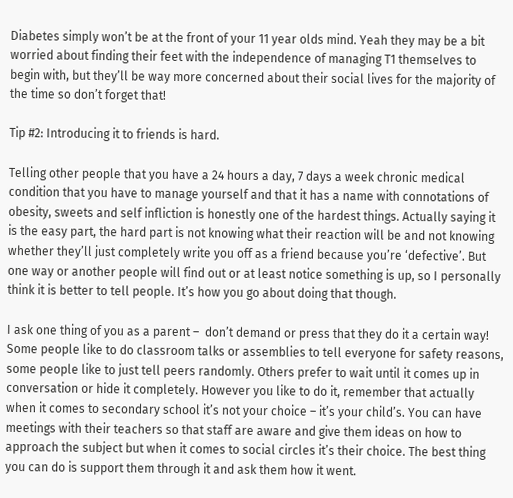Diabetes simply won’t be at the front of your 11 year olds mind. Yeah they may be a bit worried about finding their feet with the independence of managing T1 themselves to begin with, but they’ll be way more concerned about their social lives for the majority of the time so don’t forget that!

Tip #2: Introducing it to friends is hard.

Telling other people that you have a 24 hours a day, 7 days a week chronic medical condition that you have to manage yourself and that it has a name with connotations of obesity, sweets and self infliction is honestly one of the hardest things. Actually saying it is the easy part, the hard part is not knowing what their reaction will be and not knowing whether they’ll just completely write you off as a friend because you’re ‘defective’. But one way or another people will find out or at least notice something is up, so I personally think it is better to tell people. It’s how you go about doing that though.

I ask one thing of you as a parent –  don’t demand or press that they do it a certain way! Some people like to do classroom talks or assemblies to tell everyone for safety reasons, some people like to just tell peers randomly. Others prefer to wait until it comes up in conversation or hide it completely. However you like to do it, remember that actually when it comes to secondary school it’s not your choice – it’s your child’s. You can have meetings with their teachers so that staff are aware and give them ideas on how to approach the subject but when it comes to social circles it’s their choice. The best thing you can do is support them through it and ask them how it went.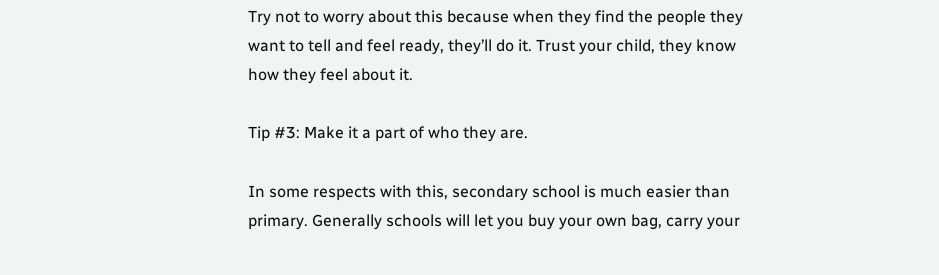Try not to worry about this because when they find the people they want to tell and feel ready, they’ll do it. Trust your child, they know how they feel about it.

Tip #3: Make it a part of who they are.

In some respects with this, secondary school is much easier than primary. Generally schools will let you buy your own bag, carry your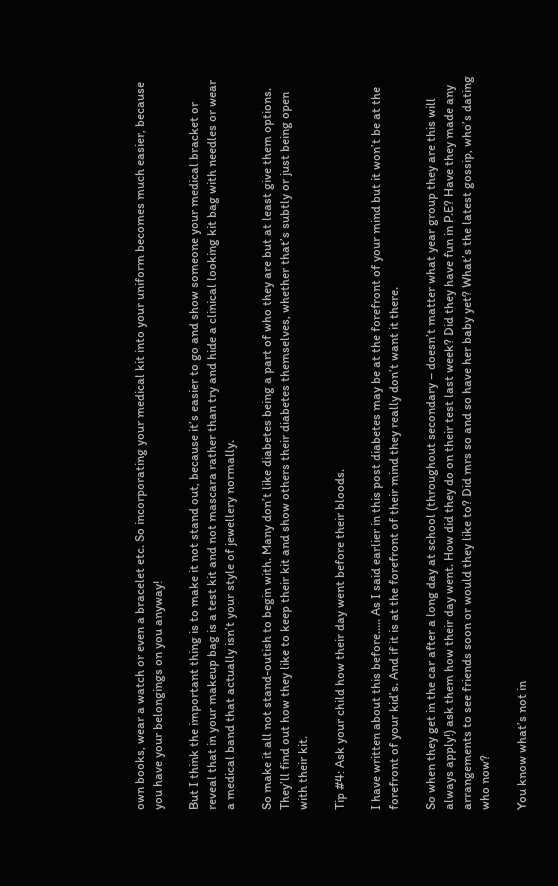own books, wear a watch or even a bracelet etc. So incorporating your medical kit into your uniform becomes much easier, because you have your belongings on you anyway!

But I think the important thing is to make it not stand out, because it’s easier to go and show someone your medical bracket or reveal that in your makeup bag is a test kit and not mascara rather than try and hide a clinical looking kit bag with needles or wear a medical band that actually isn’t your style of jewellery normally.

So make it all not stand-outish to begin with. Many don’t like diabetes being a part of who they are but at least give them options. They’ll find out how they like to keep their kit and show others their diabetes themselves, whether that’s subtly or just being open with their kit.

Tip #4: Ask your child how their day went before their bloods.

I have written about this before….. As I said earlier in this post diabetes may be at the forefront of your mind but it won’t be at the forefront of your kid’s. And if it is at the forefront of their mind they really don’t want it there.

So when they get in the car after a long day at school (throughout secondary – doesn’t matter what year group they are this will always apply!) ask them how their day went. How did they do on their test last week? Did they have fun in P.E? Have they made any arrangements to see friends soon or would they like to? Did mrs so and so have her baby yet? What’s the latest gossip, who’s dating who now?

You know what’s not in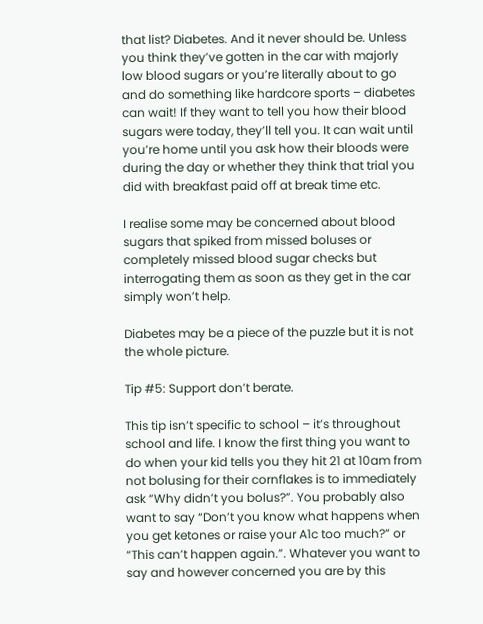that list? Diabetes. And it never should be. Unless you think they’ve gotten in the car with majorly low blood sugars or you’re literally about to go and do something like hardcore sports – diabetes can wait! If they want to tell you how their blood sugars were today, they’ll tell you. It can wait until you’re home until you ask how their bloods were during the day or whether they think that trial you did with breakfast paid off at break time etc.

I realise some may be concerned about blood sugars that spiked from missed boluses or completely missed blood sugar checks but interrogating them as soon as they get in the car simply won’t help.

Diabetes may be a piece of the puzzle but it is not the whole picture.

Tip #5: Support don’t berate.

This tip isn’t specific to school – it’s throughout school and life. I know the first thing you want to do when your kid tells you they hit 21 at 10am from not bolusing for their cornflakes is to immediately ask “Why didn’t you bolus?”. You probably also want to say “Don’t you know what happens when you get ketones or raise your A1c too much?” or “This can’t happen again.”. Whatever you want to say and however concerned you are by this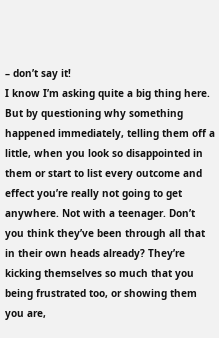– don’t say it!
I know I’m asking quite a big thing here. But by questioning why something happened immediately, telling them off a little, when you look so disappointed in them or start to list every outcome and effect you’re really not going to get anywhere. Not with a teenager. Don’t you think they’ve been through all that in their own heads already? They’re kicking themselves so much that you being frustrated too, or showing them you are,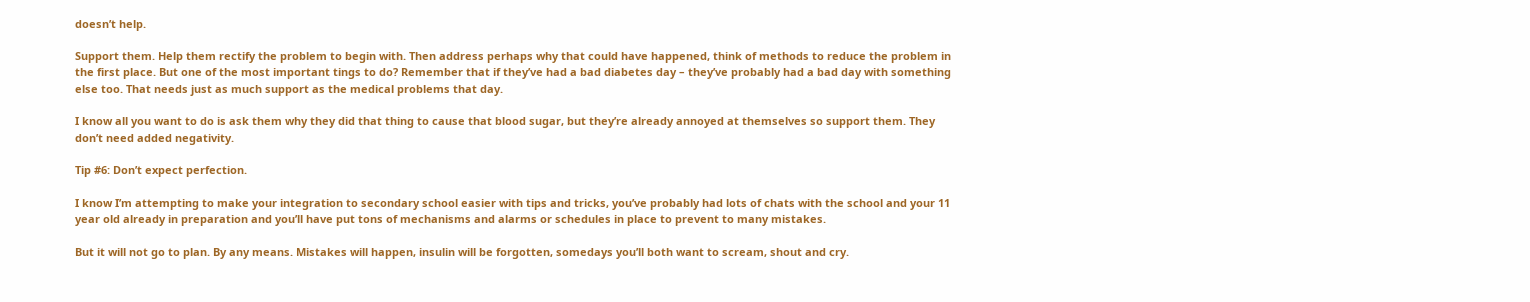doesn’t help.

Support them. Help them rectify the problem to begin with. Then address perhaps why that could have happened, think of methods to reduce the problem in the first place. But one of the most important tings to do? Remember that if they’ve had a bad diabetes day – they’ve probably had a bad day with something else too. That needs just as much support as the medical problems that day.

I know all you want to do is ask them why they did that thing to cause that blood sugar, but they’re already annoyed at themselves so support them. They don’t need added negativity.

Tip #6: Don’t expect perfection.

I know I’m attempting to make your integration to secondary school easier with tips and tricks, you’ve probably had lots of chats with the school and your 11 year old already in preparation and you’ll have put tons of mechanisms and alarms or schedules in place to prevent to many mistakes.

But it will not go to plan. By any means. Mistakes will happen, insulin will be forgotten, somedays you’ll both want to scream, shout and cry.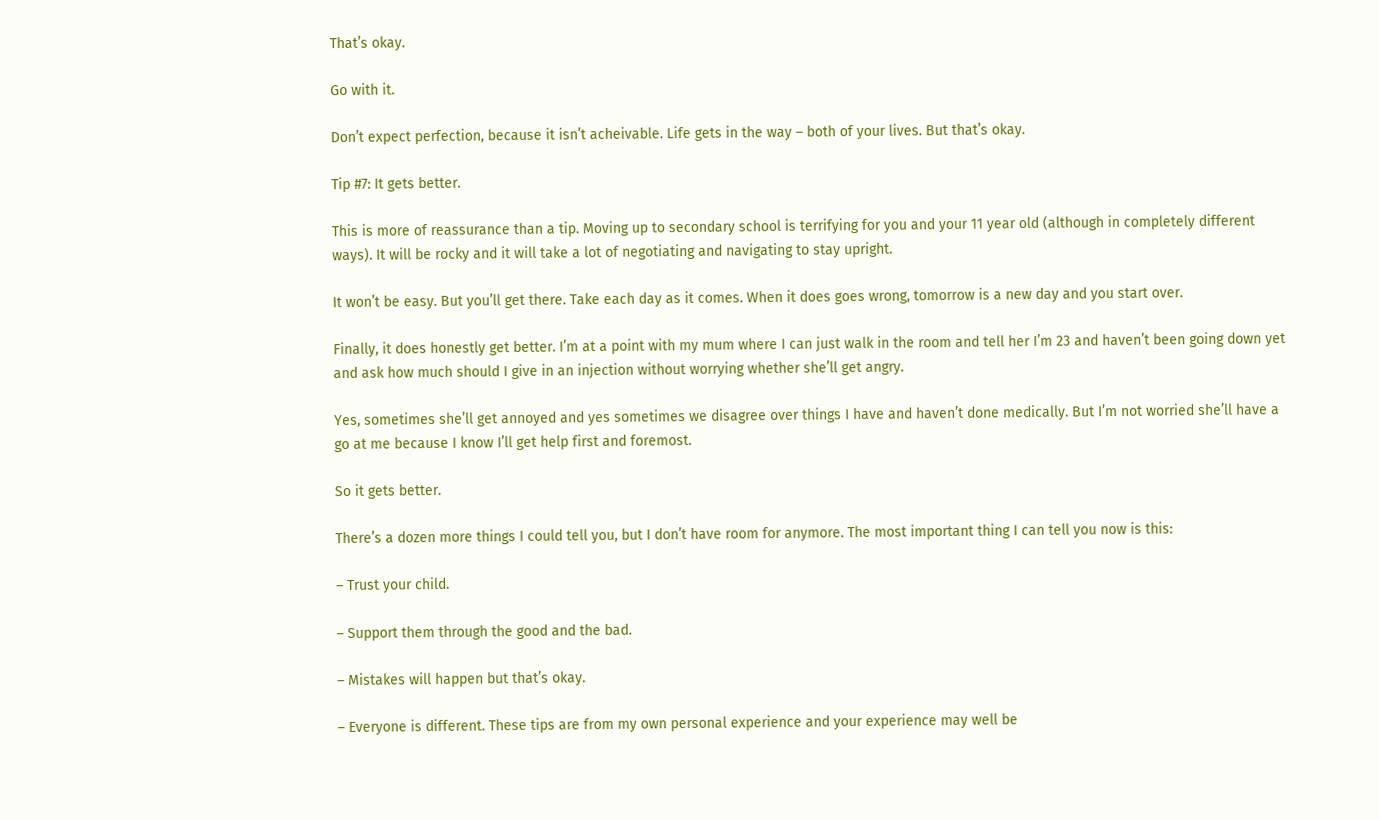That’s okay.

Go with it.

Don’t expect perfection, because it isn’t acheivable. Life gets in the way – both of your lives. But that’s okay.

Tip #7: It gets better.

This is more of reassurance than a tip. Moving up to secondary school is terrifying for you and your 11 year old (although in completely different ways). It will be rocky and it will take a lot of negotiating and navigating to stay upright.

It won’t be easy. But you’ll get there. Take each day as it comes. When it does goes wrong, tomorrow is a new day and you start over.

Finally, it does honestly get better. I’m at a point with my mum where I can just walk in the room and tell her I’m 23 and haven’t been going down yet and ask how much should I give in an injection without worrying whether she’ll get angry.

Yes, sometimes she’ll get annoyed and yes sometimes we disagree over things I have and haven’t done medically. But I’m not worried she’ll have a go at me because I know I’ll get help first and foremost.

So it gets better.

There’s a dozen more things I could tell you, but I don’t have room for anymore. The most important thing I can tell you now is this:

– Trust your child.

– Support them through the good and the bad.

– Mistakes will happen but that’s okay.

– Everyone is different. These tips are from my own personal experience and your experience may well be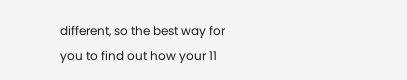different, so the best way for you to find out how your 11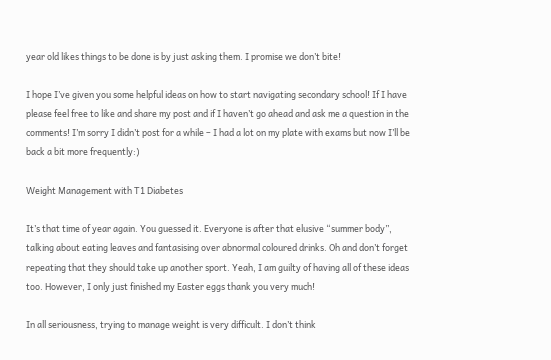year old likes things to be done is by just asking them. I promise we don’t bite!

I hope I’ve given you some helpful ideas on how to start navigating secondary school! If I have please feel free to like and share my post and if I haven’t go ahead and ask me a question in the comments! I’m sorry I didn’t post for a while – I had a lot on my plate with exams but now I’ll be back a bit more frequently:)

Weight Management with T1 Diabetes

It’s that time of year again. You guessed it. Everyone is after that elusive “summer body”, talking about eating leaves and fantasising over abnormal coloured drinks. Oh and don’t forget repeating that they should take up another sport. Yeah, I am guilty of having all of these ideas too. However, I only just finished my Easter eggs thank you very much!

In all seriousness, trying to manage weight is very difficult. I don’t think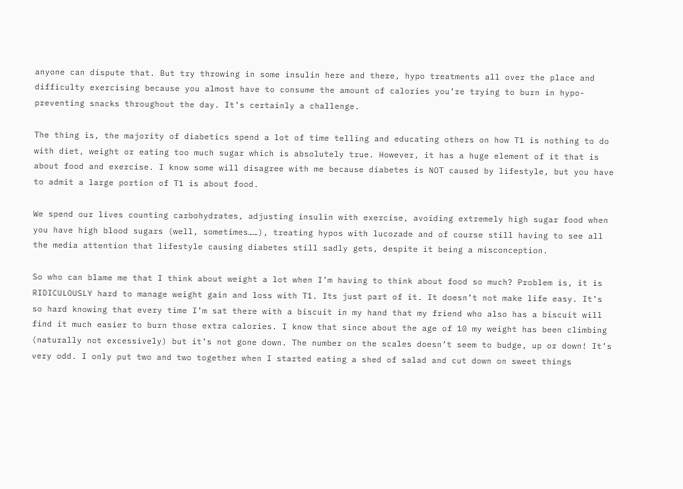anyone can dispute that. But try throwing in some insulin here and there, hypo treatments all over the place and difficulty exercising because you almost have to consume the amount of calories you’re trying to burn in hypo-preventing snacks throughout the day. It’s certainly a challenge.

The thing is, the majority of diabetics spend a lot of time telling and educating others on how T1 is nothing to do with diet, weight or eating too much sugar which is absolutely true. However, it has a huge element of it that is about food and exercise. I know some will disagree with me because diabetes is NOT caused by lifestyle, but you have to admit a large portion of T1 is about food.

We spend our lives counting carbohydrates, adjusting insulin with exercise, avoiding extremely high sugar food when you have high blood sugars (well, sometimes……), treating hypos with lucozade and of course still having to see all the media attention that lifestyle causing diabetes still sadly gets, despite it being a misconception.

So who can blame me that I think about weight a lot when I’m having to think about food so much? Problem is, it is RIDICULOUSLY hard to manage weight gain and loss with T1. Its just part of it. It doesn’t not make life easy. It’s so hard knowing that every time I’m sat there with a biscuit in my hand that my friend who also has a biscuit will find it much easier to burn those extra calories. I know that since about the age of 10 my weight has been climbing (naturally not excessively) but it’s not gone down. The number on the scales doesn’t seem to budge, up or down! It’s very odd. I only put two and two together when I started eating a shed of salad and cut down on sweet things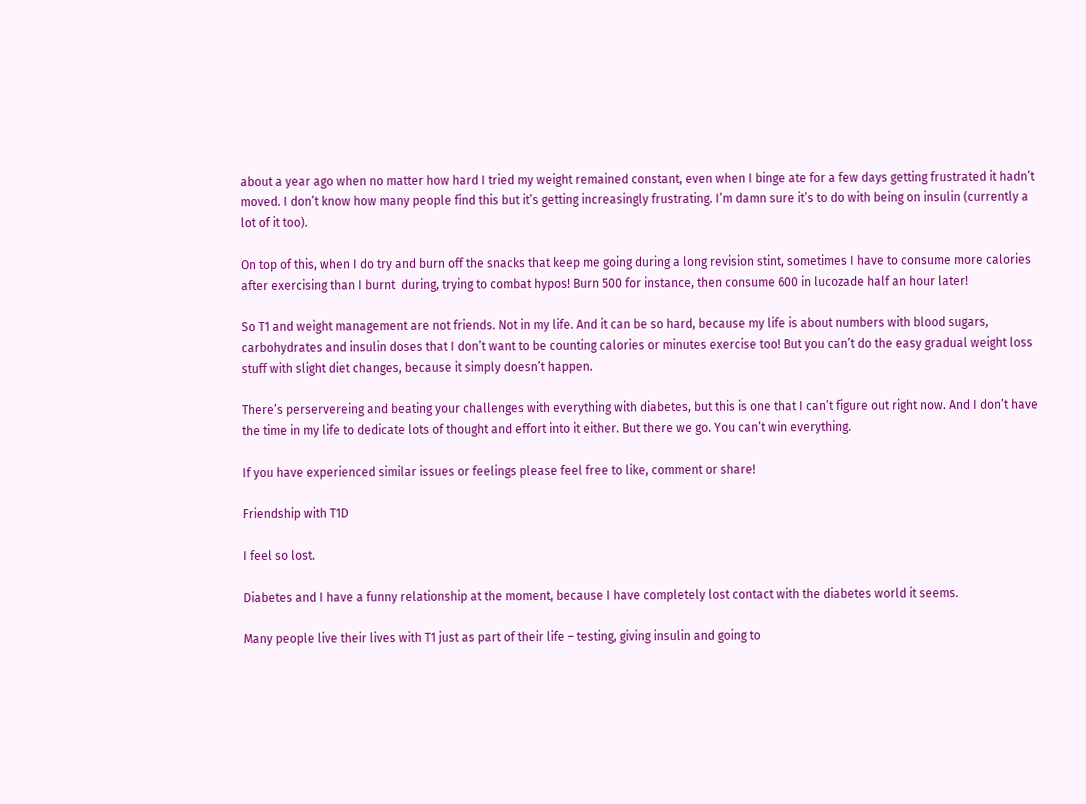about a year ago when no matter how hard I tried my weight remained constant, even when I binge ate for a few days getting frustrated it hadn’t moved. I don’t know how many people find this but it’s getting increasingly frustrating. I’m damn sure it’s to do with being on insulin (currently a lot of it too).

On top of this, when I do try and burn off the snacks that keep me going during a long revision stint, sometimes I have to consume more calories after exercising than I burnt  during, trying to combat hypos! Burn 500 for instance, then consume 600 in lucozade half an hour later!

So T1 and weight management are not friends. Not in my life. And it can be so hard, because my life is about numbers with blood sugars, carbohydrates and insulin doses that I don’t want to be counting calories or minutes exercise too! But you can’t do the easy gradual weight loss stuff with slight diet changes, because it simply doesn’t happen.

There’s perservereing and beating your challenges with everything with diabetes, but this is one that I can’t figure out right now. And I don’t have the time in my life to dedicate lots of thought and effort into it either. But there we go. You can’t win everything.

If you have experienced similar issues or feelings please feel free to like, comment or share!

Friendship with T1D

I feel so lost.

Diabetes and I have a funny relationship at the moment, because I have completely lost contact with the diabetes world it seems.

Many people live their lives with T1 just as part of their life – testing, giving insulin and going to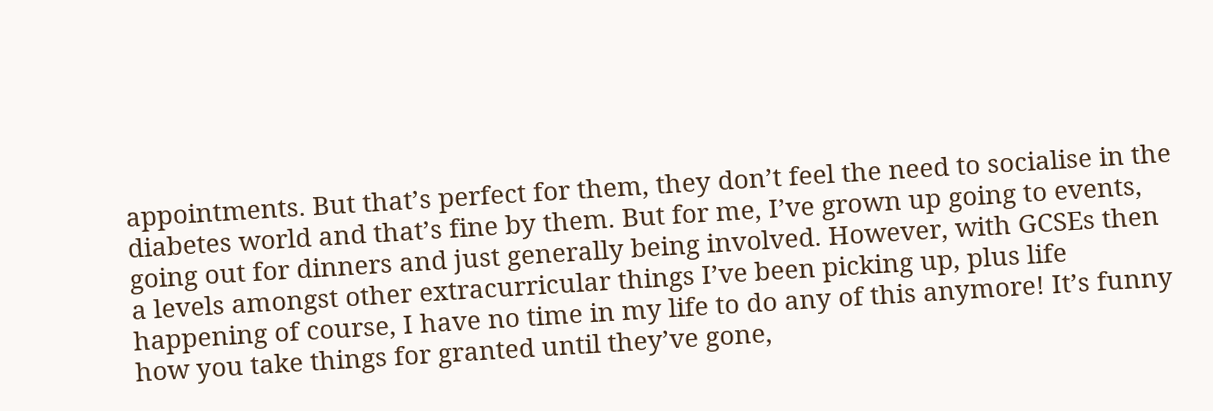appointments. But that’s perfect for them, they don’t feel the need to socialise in the diabetes world and that’s fine by them. But for me, I’ve grown up going to events, going out for dinners and just generally being involved. However, with GCSEs then a levels amongst other extracurricular things I’ve been picking up, plus life happening of course, I have no time in my life to do any of this anymore! It’s funny how you take things for granted until they’ve gone,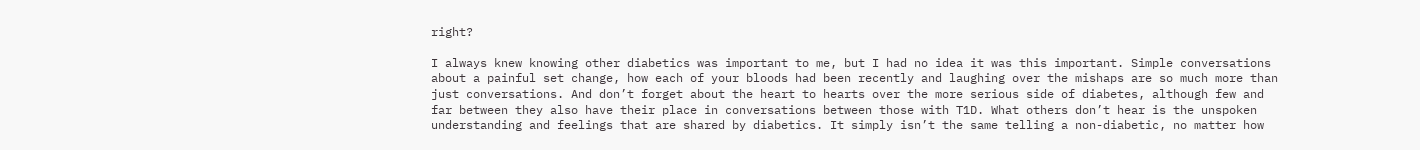right?

I always knew knowing other diabetics was important to me, but I had no idea it was this important. Simple conversations about a painful set change, how each of your bloods had been recently and laughing over the mishaps are so much more than just conversations. And don’t forget about the heart to hearts over the more serious side of diabetes, although few and far between they also have their place in conversations between those with T1D. What others don’t hear is the unspoken understanding and feelings that are shared by diabetics. It simply isn’t the same telling a non-diabetic, no matter how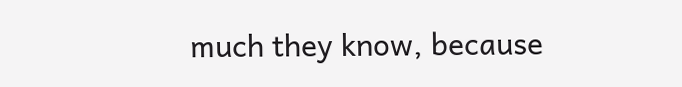much they know, because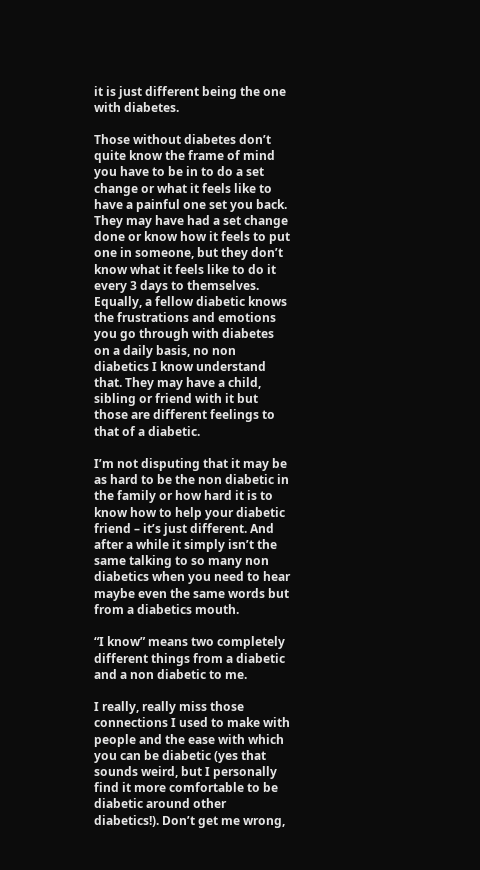it is just different being the one with diabetes.

Those without diabetes don’t quite know the frame of mind you have to be in to do a set change or what it feels like to have a painful one set you back. They may have had a set change done or know how it feels to put one in someone, but they don’t know what it feels like to do it every 3 days to themselves. Equally, a fellow diabetic knows the frustrations and emotions you go through with diabetes on a daily basis, no non diabetics I know understand that. They may have a child, sibling or friend with it but those are different feelings to that of a diabetic.

I’m not disputing that it may be as hard to be the non diabetic in the family or how hard it is to know how to help your diabetic friend – it’s just different. And after a while it simply isn’t the same talking to so many non diabetics when you need to hear maybe even the same words but from a diabetics mouth.

“I know” means two completely different things from a diabetic and a non diabetic to me.

I really, really miss those connections I used to make with people and the ease with which you can be diabetic (yes that sounds weird, but I personally find it more comfortable to be diabetic around other diabetics!). Don’t get me wrong,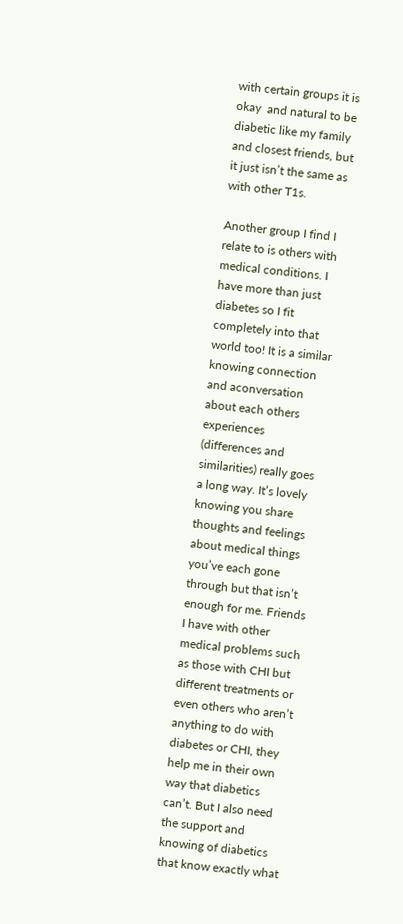with certain groups it is okay  and natural to be diabetic like my family and closest friends, but it just isn’t the same as with other T1s.

Another group I find I relate to is others with medical conditions. I have more than just diabetes so I fit completely into that world too! It is a similar knowing connection and aconversation about each others experiences (differences and similarities) really goes a long way. It’s lovely knowing you share thoughts and feelings about medical things you’ve each gone through but that isn’t enough for me. Friends I have with other medical problems such as those with CHI but different treatments or even others who aren’t anything to do with diabetes or CHI, they help me in their own way that diabetics can’t. But I also need the support and knowing of diabetics that know exactly what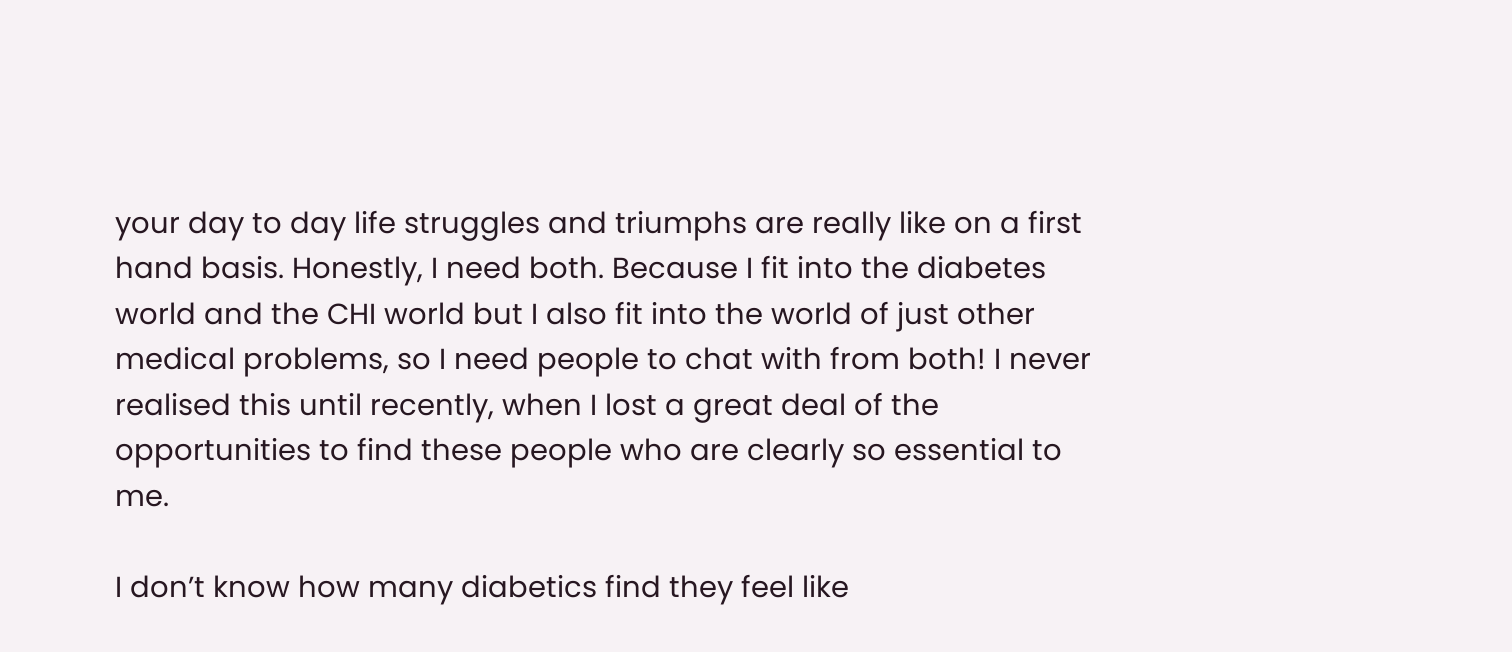your day to day life struggles and triumphs are really like on a first hand basis. Honestly, I need both. Because I fit into the diabetes world and the CHI world but I also fit into the world of just other medical problems, so I need people to chat with from both! I never realised this until recently, when I lost a great deal of the opportunities to find these people who are clearly so essential to me.

I don’t know how many diabetics find they feel like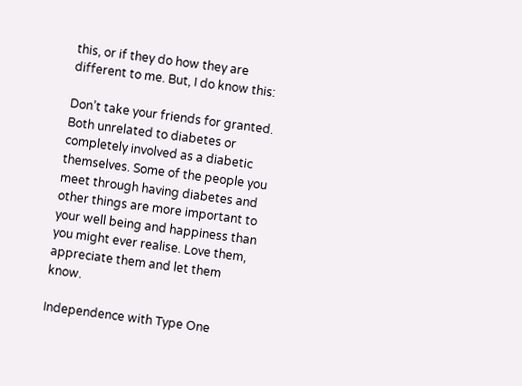this, or if they do how they are different to me. But, I do know this:

Don’t take your friends for granted. Both unrelated to diabetes or completely involved as a diabetic themselves. Some of the people you meet through having diabetes and other things are more important to your well being and happiness than you might ever realise. Love them, appreciate them and let them know.

Independence with Type One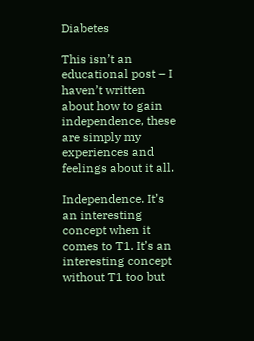Diabetes

This isn’t an educational post – I haven’t written about how to gain independence, these are simply my experiences and feelings about it all.

Independence. It’s an interesting concept when it comes to T1. It’s an interesting concept without T1 too but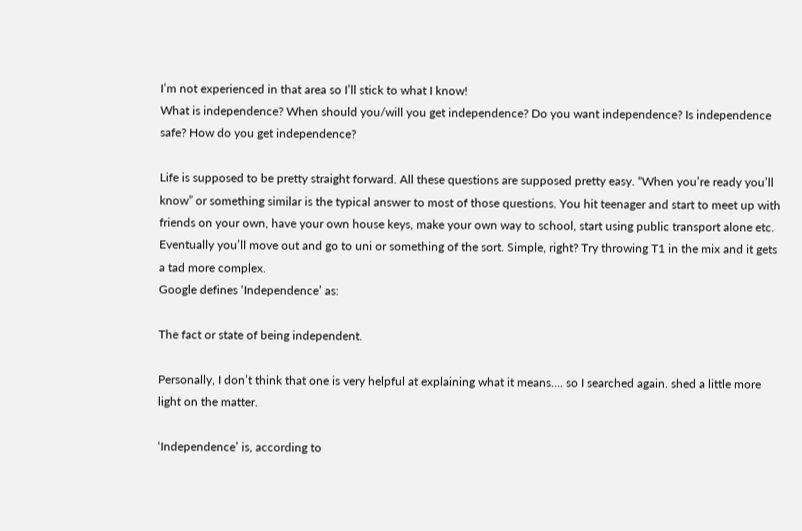I’m not experienced in that area so I’ll stick to what I know!
What is independence? When should you/will you get independence? Do you want independence? Is independence safe? How do you get independence?

Life is supposed to be pretty straight forward. All these questions are supposed pretty easy. “When you’re ready you’ll know” or something similar is the typical answer to most of those questions. You hit teenager and start to meet up with friends on your own, have your own house keys, make your own way to school, start using public transport alone etc. Eventually you’ll move out and go to uni or something of the sort. Simple, right? Try throwing T1 in the mix and it gets a tad more complex.
Google defines ‘Independence’ as:

The fact or state of being independent.

Personally, I don’t think that one is very helpful at explaining what it means…. so I searched again. shed a little more light on the matter.

‘Independence’ is, according to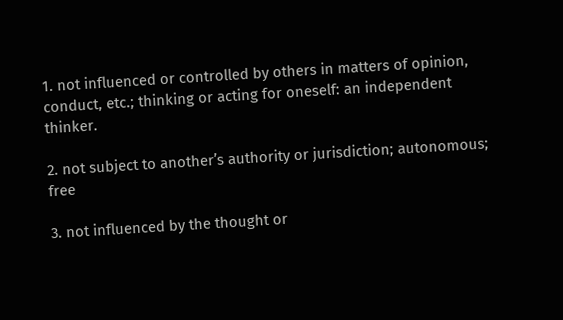1. not influenced or controlled by others in matters of opinion, conduct, etc.; thinking or acting for oneself: an independent thinker.

2. not subject to another’s authority or jurisdiction; autonomous; free

3. not influenced by the thought or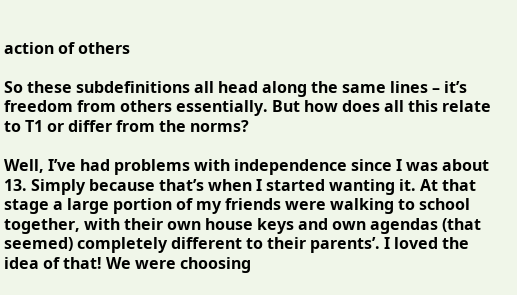action of others

So these subdefinitions all head along the same lines – it’s freedom from others essentially. But how does all this relate to T1 or differ from the norms?

Well, I’ve had problems with independence since I was about 13. Simply because that’s when I started wanting it. At that stage a large portion of my friends were walking to school together, with their own house keys and own agendas (that seemed) completely different to their parents’. I loved the idea of that! We were choosing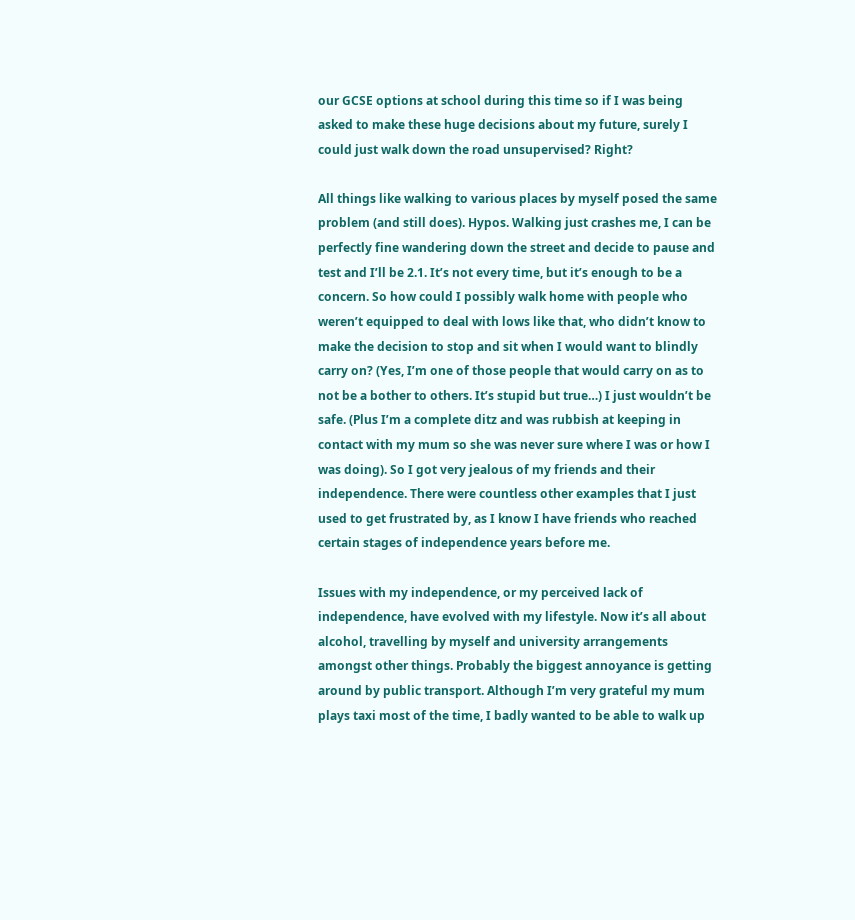our GCSE options at school during this time so if I was being asked to make these huge decisions about my future, surely I could just walk down the road unsupervised? Right?

All things like walking to various places by myself posed the same problem (and still does). Hypos. Walking just crashes me, I can be perfectly fine wandering down the street and decide to pause and test and I’ll be 2.1. It’s not every time, but it’s enough to be a concern. So how could I possibly walk home with people who weren’t equipped to deal with lows like that, who didn’t know to make the decision to stop and sit when I would want to blindly carry on? (Yes, I’m one of those people that would carry on as to not be a bother to others. It’s stupid but true…) I just wouldn’t be safe. (Plus I’m a complete ditz and was rubbish at keeping in contact with my mum so she was never sure where I was or how I was doing). So I got very jealous of my friends and their independence. There were countless other examples that I just used to get frustrated by, as I know I have friends who reached certain stages of independence years before me.

Issues with my independence, or my perceived lack of independence, have evolved with my lifestyle. Now it’s all about alcohol, travelling by myself and university arrangements amongst other things. Probably the biggest annoyance is getting around by public transport. Although I’m very grateful my mum plays taxi most of the time, I badly wanted to be able to walk up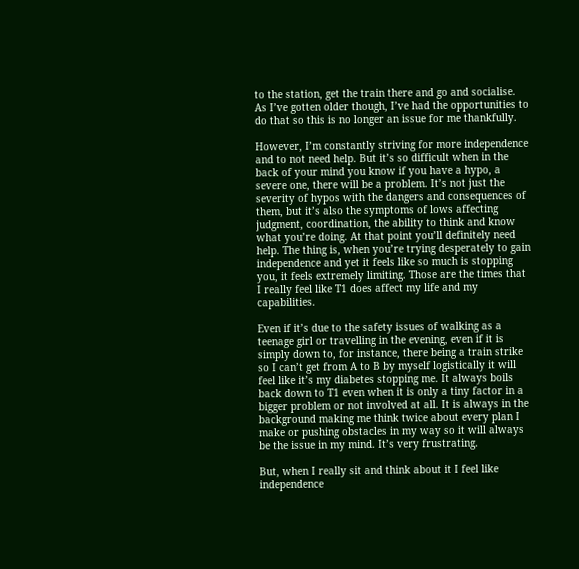to the station, get the train there and go and socialise. As I’ve gotten older though, I’ve had the opportunities to do that so this is no longer an issue for me thankfully.

However, I’m constantly striving for more independence and to not need help. But it’s so difficult when in the back of your mind you know if you have a hypo, a severe one, there will be a problem. It’s not just the severity of hypos with the dangers and consequences of them, but it’s also the symptoms of lows affecting judgment, coordination, the ability to think and know what you’re doing. At that point you’ll definitely need help. The thing is, when you’re trying desperately to gain independence and yet it feels like so much is stopping you, it feels extremely limiting. Those are the times that I really feel like T1 does affect my life and my capabilities.

Even if it’s due to the safety issues of walking as a teenage girl or travelling in the evening, even if it is simply down to, for instance, there being a train strike so I can’t get from A to B by myself logistically it will feel like it’s my diabetes stopping me. It always boils back down to T1 even when it is only a tiny factor in a bigger problem or not involved at all. It is always in the background making me think twice about every plan I make or pushing obstacles in my way so it will always be the issue in my mind. It’s very frustrating.

But, when I really sit and think about it I feel like independence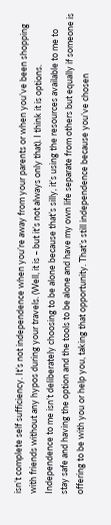isn’t complete self sufficiency. It’s not independence when you’re away from your parents or when you’ve been shopping with friends without any hypos during your travels. (Well, it is – but it’s not always only that). I think it is options. Independence to me isn’t deliberately choosing to be alone because that’s silly, it’s using the resources available to me to stay safe and having the option and the tools to be alone and have my own life separate from others but equally if someone is offering to be with you or help you, taking that opportunity. That’s still independence because you’ve chosen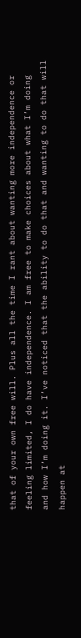that of your own free will. Plus all the time I rant about wanting more independence or feeling limited, I do have independence. I am free to make choices about what I’m doing and how I’m doing it. I’ve noticed that the ability to do that and wanting to do that will happen at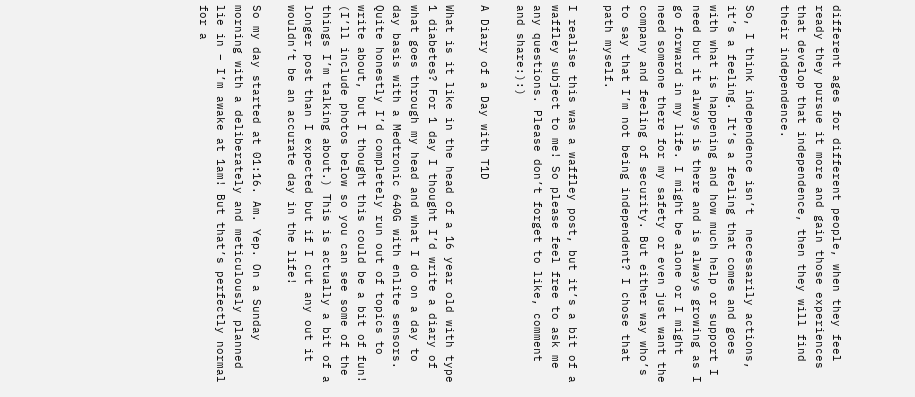different ages for different people, when they feel ready they pursue it more and gain those experiences that develop that independence, then they will find their independence.

So, I think independence isn’t  necessarily actions, it’s a feeling. It’s a feeling that comes and goes with what is happening and how much help or support I need but it always is there and is always growing as I go forward in my life. I might be alone or I might need someone there for my safety or even just want the company and feeling of security. But either way who’s to say that I’m not being independent? I chose that path myself.

I realise this was a waffley post, but it’s a bit of a waffley subject to me! So please feel free to ask me any questions. Please don’t forget to like, comment and share:):)

A Diary of a Day with T1D

What is it like in the head of a 16 year old with type 1 diabetes? For 1 day I thought I’d write a diary of what goes through my head and what I do on a day to day basis with a Medtronic 640G with enlite sensors. Quite honestly I’d completely run out of topics to write about, but I thought this could be a bit of fun! (I’ll include photos below so you can see some of the things I’m talking about.) This is actually a bit of a longer post than I expected but if I cut any out it wouldn’t be an accurate day in the life!

So my day started at 01:16. Am. Yep. On a Sunday morning with a deliberately and meticulously planned lie in – I’m awake at 1am! But that’s perfectly normal for a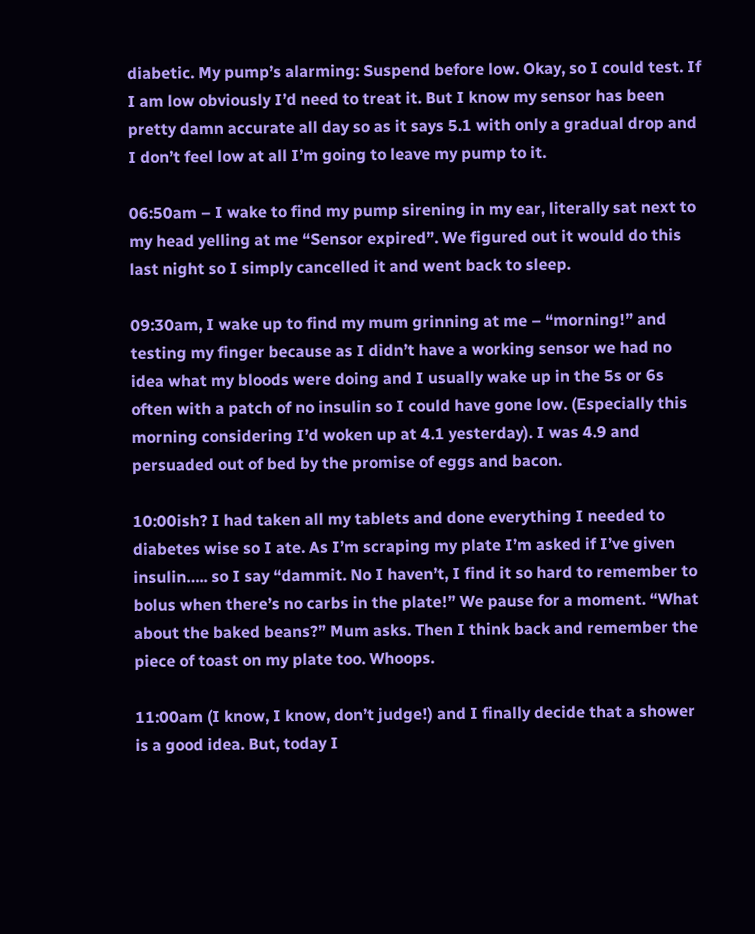diabetic. My pump’s alarming: Suspend before low. Okay, so I could test. If I am low obviously I’d need to treat it. But I know my sensor has been pretty damn accurate all day so as it says 5.1 with only a gradual drop and I don’t feel low at all I’m going to leave my pump to it.

06:50am – I wake to find my pump sirening in my ear, literally sat next to my head yelling at me “Sensor expired”. We figured out it would do this last night so I simply cancelled it and went back to sleep.

09:30am, I wake up to find my mum grinning at me – “morning!” and testing my finger because as I didn’t have a working sensor we had no idea what my bloods were doing and I usually wake up in the 5s or 6s often with a patch of no insulin so I could have gone low. (Especially this morning considering I’d woken up at 4.1 yesterday). I was 4.9 and persuaded out of bed by the promise of eggs and bacon.

10:00ish? I had taken all my tablets and done everything I needed to diabetes wise so I ate. As I’m scraping my plate I’m asked if I’ve given insulin….. so I say “dammit. No I haven’t, I find it so hard to remember to bolus when there’s no carbs in the plate!” We pause for a moment. “What about the baked beans?” Mum asks. Then I think back and remember the piece of toast on my plate too. Whoops.

11:00am (I know, I know, don’t judge!) and I finally decide that a shower is a good idea. But, today I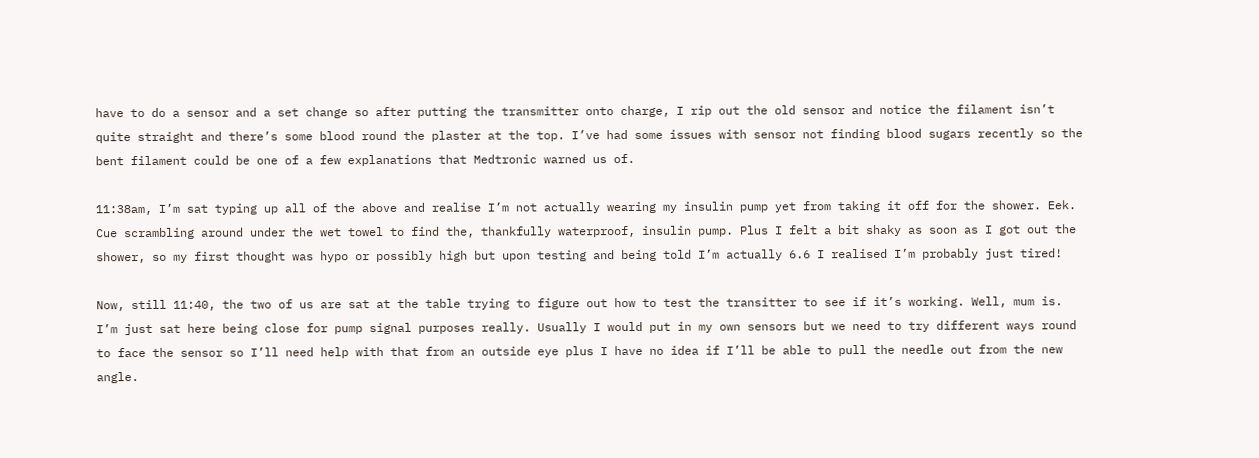have to do a sensor and a set change so after putting the transmitter onto charge, I rip out the old sensor and notice the filament isn’t quite straight and there’s some blood round the plaster at the top. I’ve had some issues with sensor not finding blood sugars recently so the bent filament could be one of a few explanations that Medtronic warned us of.

11:38am, I’m sat typing up all of the above and realise I’m not actually wearing my insulin pump yet from taking it off for the shower. Eek. Cue scrambling around under the wet towel to find the, thankfully waterproof, insulin pump. Plus I felt a bit shaky as soon as I got out the shower, so my first thought was hypo or possibly high but upon testing and being told I’m actually 6.6 I realised I’m probably just tired!

Now, still 11:40, the two of us are sat at the table trying to figure out how to test the transitter to see if it’s working. Well, mum is. I’m just sat here being close for pump signal purposes really. Usually I would put in my own sensors but we need to try different ways round to face the sensor so I’ll need help with that from an outside eye plus I have no idea if I’ll be able to pull the needle out from the new angle.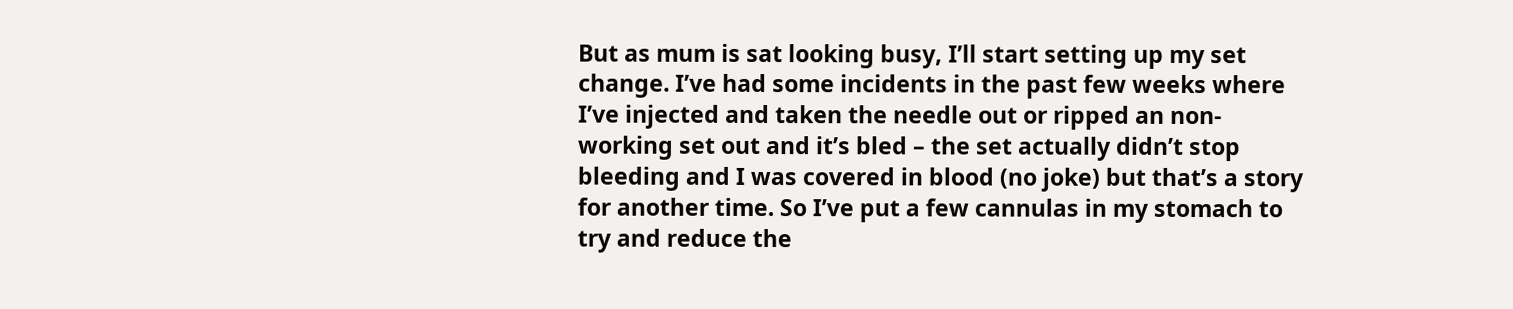But as mum is sat looking busy, I’ll start setting up my set change. I’ve had some incidents in the past few weeks where I’ve injected and taken the needle out or ripped an non-working set out and it’s bled – the set actually didn’t stop bleeding and I was covered in blood (no joke) but that’s a story for another time. So I’ve put a few cannulas in my stomach to try and reduce the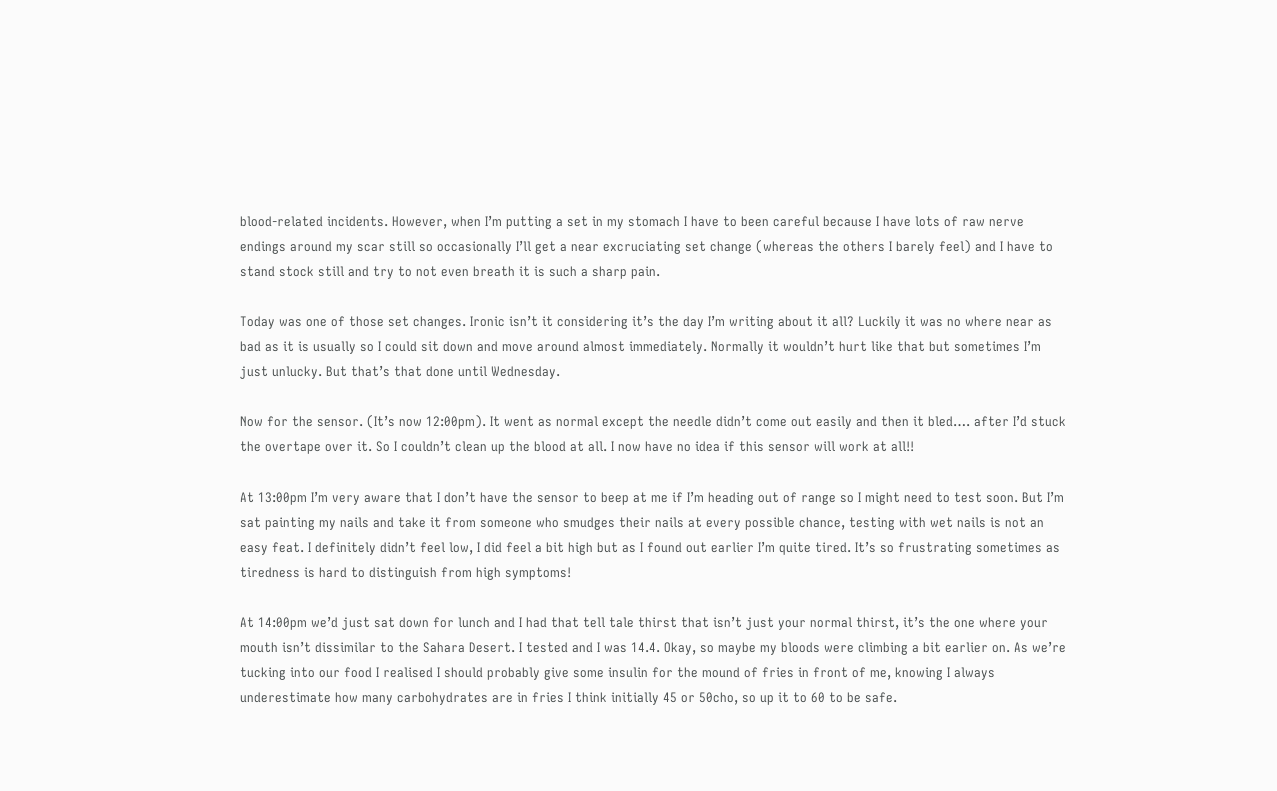blood-related incidents. However, when I’m putting a set in my stomach I have to been careful because I have lots of raw nerve endings around my scar still so occasionally I’ll get a near excruciating set change (whereas the others I barely feel) and I have to stand stock still and try to not even breath it is such a sharp pain.

Today was one of those set changes. Ironic isn’t it considering it’s the day I’m writing about it all? Luckily it was no where near as bad as it is usually so I could sit down and move around almost immediately. Normally it wouldn’t hurt like that but sometimes I’m just unlucky. But that’s that done until Wednesday.

Now for the sensor. (It’s now 12:00pm). It went as normal except the needle didn’t come out easily and then it bled…. after I’d stuck the overtape over it. So I couldn’t clean up the blood at all. I now have no idea if this sensor will work at all!!

At 13:00pm I’m very aware that I don’t have the sensor to beep at me if I’m heading out of range so I might need to test soon. But I’m sat painting my nails and take it from someone who smudges their nails at every possible chance, testing with wet nails is not an easy feat. I definitely didn’t feel low, I did feel a bit high but as I found out earlier I’m quite tired. It’s so frustrating sometimes as tiredness is hard to distinguish from high symptoms!

At 14:00pm we’d just sat down for lunch and I had that tell tale thirst that isn’t just your normal thirst, it’s the one where your mouth isn’t dissimilar to the Sahara Desert. I tested and I was 14.4. Okay, so maybe my bloods were climbing a bit earlier on. As we’re tucking into our food I realised I should probably give some insulin for the mound of fries in front of me, knowing I always underestimate how many carbohydrates are in fries I think initially 45 or 50cho, so up it to 60 to be safe.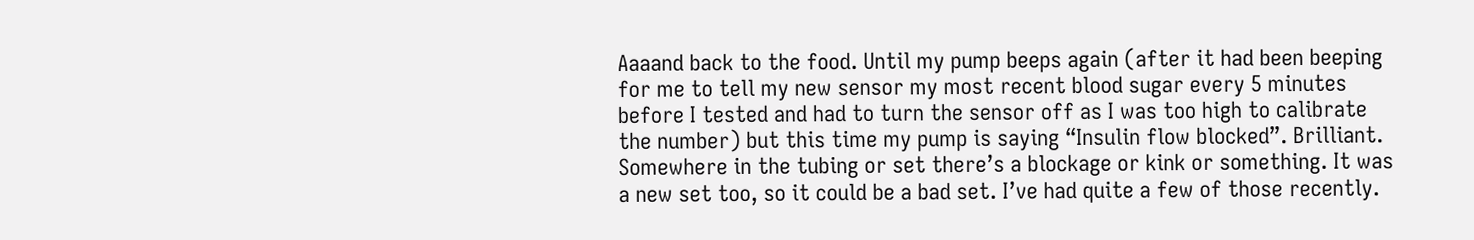Aaaand back to the food. Until my pump beeps again (after it had been beeping for me to tell my new sensor my most recent blood sugar every 5 minutes before I tested and had to turn the sensor off as I was too high to calibrate the number) but this time my pump is saying “Insulin flow blocked”. Brilliant. Somewhere in the tubing or set there’s a blockage or kink or something. It was a new set too, so it could be a bad set. I’ve had quite a few of those recently.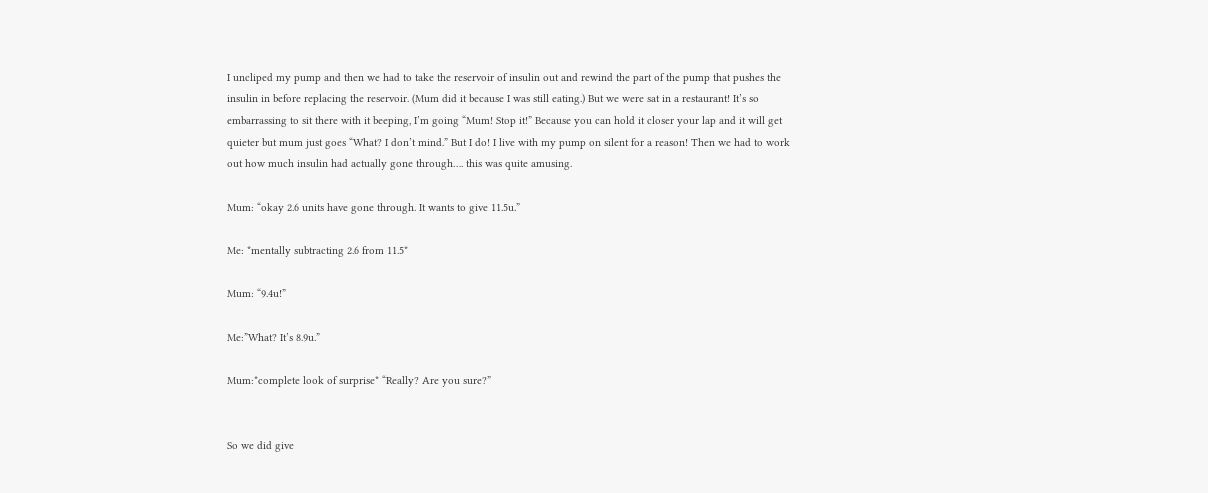I uncliped my pump and then we had to take the reservoir of insulin out and rewind the part of the pump that pushes the insulin in before replacing the reservoir. (Mum did it because I was still eating.) But we were sat in a restaurant! It’s so embarrassing to sit there with it beeping, I’m going “Mum! Stop it!” Because you can hold it closer your lap and it will get quieter but mum just goes “What? I don’t mind.” But I do! I live with my pump on silent for a reason! Then we had to work out how much insulin had actually gone through…. this was quite amusing.

Mum: “okay 2.6 units have gone through. It wants to give 11.5u.”

Me: *mentally subtracting 2.6 from 11.5*

Mum: “9.4u!”

Me:”What? It’s 8.9u.”

Mum:*complete look of surprise* “Really? Are you sure?”


So we did give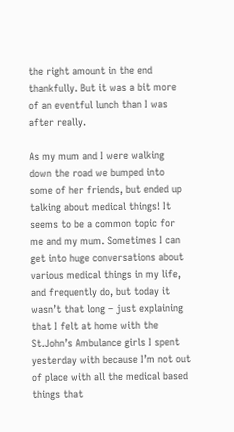the right amount in the end thankfully. But it was a bit more of an eventful lunch than I was after really.

As my mum and I were walking down the road we bumped into some of her friends, but ended up talking about medical things! It seems to be a common topic for me and my mum. Sometimes I can get into huge conversations about various medical things in my life,  and frequently do, but today it wasn’t that long – just explaining that I felt at home with the St.John’s Ambulance girls I spent yesterday with because I’m not out of place with all the medical based things that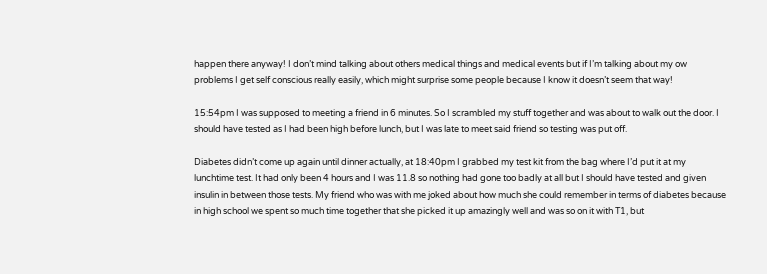happen there anyway! I don’t mind talking about others medical things and medical events but if I’m talking about my ow problems I get self conscious really easily, which might surprise some people because I know it doesn’t seem that way!

15:54pm I was supposed to meeting a friend in 6 minutes. So I scrambled my stuff together and was about to walk out the door. I should have tested as I had been high before lunch, but I was late to meet said friend so testing was put off.

Diabetes didn’t come up again until dinner actually, at 18:40pm I grabbed my test kit from the bag where I’d put it at my lunchtime test. It had only been 4 hours and I was 11.8 so nothing had gone too badly at all but I should have tested and given insulin in between those tests. My friend who was with me joked about how much she could remember in terms of diabetes because in high school we spent so much time together that she picked it up amazingly well and was so on it with T1, but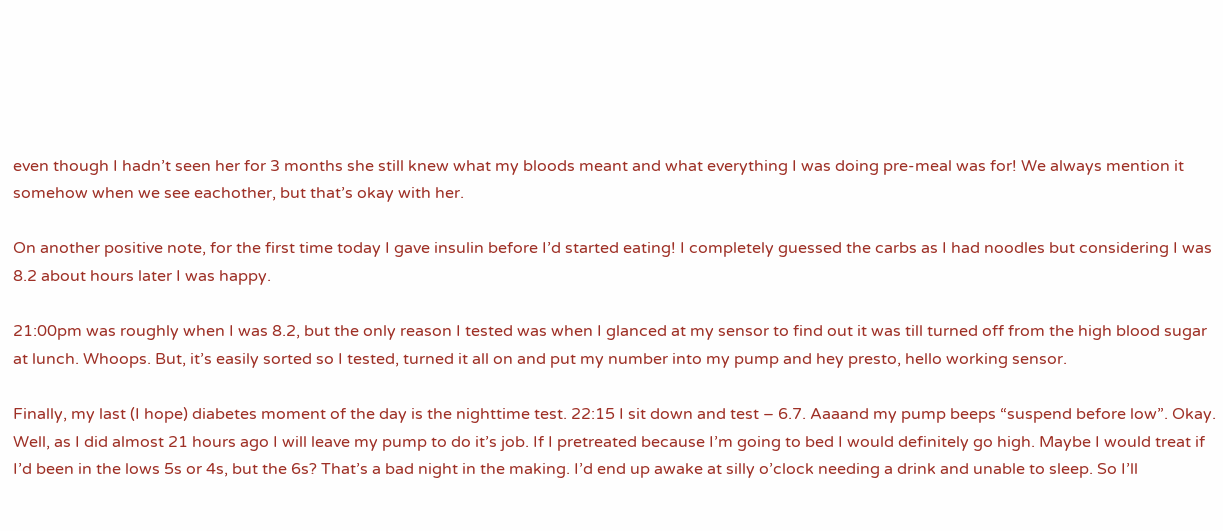even though I hadn’t seen her for 3 months she still knew what my bloods meant and what everything I was doing pre-meal was for! We always mention it somehow when we see eachother, but that’s okay with her.

On another positive note, for the first time today I gave insulin before I’d started eating! I completely guessed the carbs as I had noodles but considering I was 8.2 about hours later I was happy.

21:00pm was roughly when I was 8.2, but the only reason I tested was when I glanced at my sensor to find out it was till turned off from the high blood sugar at lunch. Whoops. But, it’s easily sorted so I tested, turned it all on and put my number into my pump and hey presto, hello working sensor.

Finally, my last (I hope) diabetes moment of the day is the nighttime test. 22:15 I sit down and test – 6.7. Aaaand my pump beeps “suspend before low”. Okay. Well, as I did almost 21 hours ago I will leave my pump to do it’s job. If I pretreated because I’m going to bed I would definitely go high. Maybe I would treat if I’d been in the lows 5s or 4s, but the 6s? That’s a bad night in the making. I’d end up awake at silly o’clock needing a drink and unable to sleep. So I’ll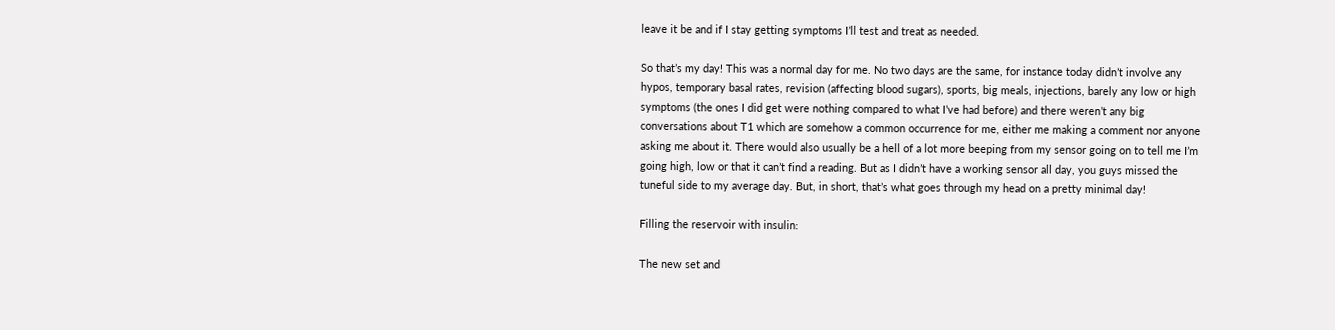leave it be and if I stay getting symptoms I’ll test and treat as needed.

So that’s my day! This was a normal day for me. No two days are the same, for instance today didn’t involve any hypos, temporary basal rates, revision (affecting blood sugars), sports, big meals, injections, barely any low or high symptoms (the ones I did get were nothing compared to what I’ve had before) and there weren’t any big conversations about T1 which are somehow a common occurrence for me, either me making a comment nor anyone asking me about it. There would also usually be a hell of a lot more beeping from my sensor going on to tell me I’m going high, low or that it can’t find a reading. But as I didn’t have a working sensor all day, you guys missed the tuneful side to my average day. But, in short, that’s what goes through my head on a pretty minimal day!

Filling the reservoir with insulin:

The new set and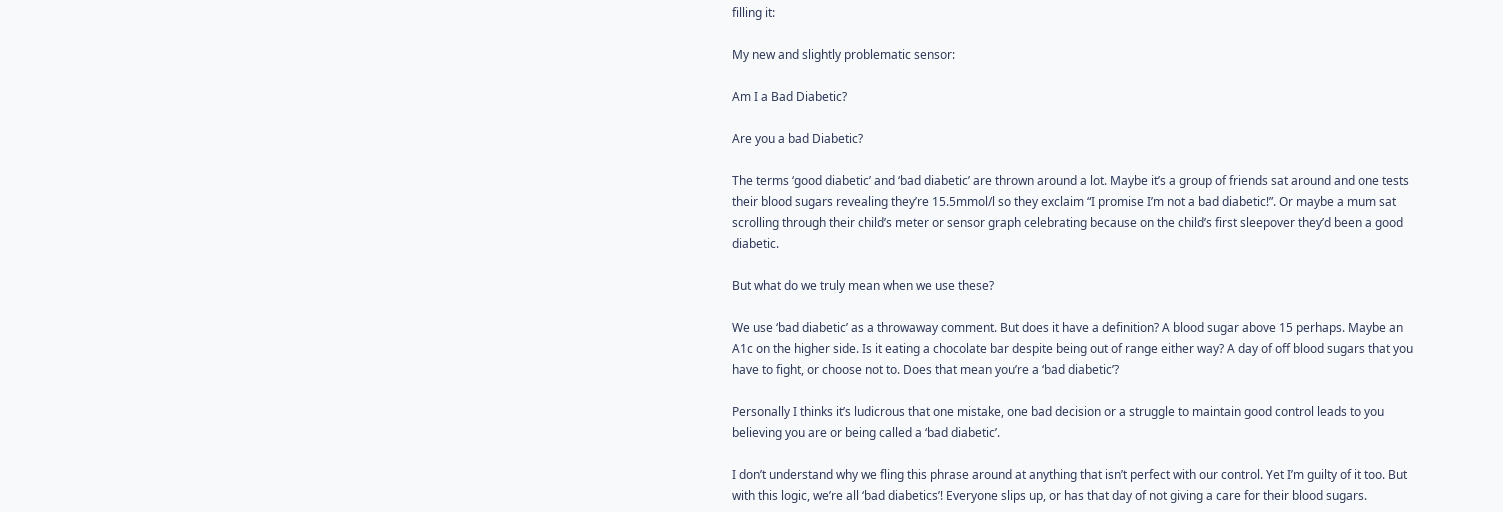filling it:

My new and slightly problematic sensor:

Am I a Bad Diabetic?

Are you a bad Diabetic?

The terms ‘good diabetic’ and ‘bad diabetic’ are thrown around a lot. Maybe it’s a group of friends sat around and one tests their blood sugars revealing they’re 15.5mmol/l so they exclaim “I promise I’m not a bad diabetic!”. Or maybe a mum sat scrolling through their child’s meter or sensor graph celebrating because on the child’s first sleepover they’d been a good diabetic.

But what do we truly mean when we use these?

We use ‘bad diabetic’ as a throwaway comment. But does it have a definition? A blood sugar above 15 perhaps. Maybe an A1c on the higher side. Is it eating a chocolate bar despite being out of range either way? A day of off blood sugars that you have to fight, or choose not to. Does that mean you’re a ‘bad diabetic’?

Personally I thinks it’s ludicrous that one mistake, one bad decision or a struggle to maintain good control leads to you believing you are or being called a ‘bad diabetic’.

I don’t understand why we fling this phrase around at anything that isn’t perfect with our control. Yet I’m guilty of it too. But with this logic, we’re all ‘bad diabetics’! Everyone slips up, or has that day of not giving a care for their blood sugars.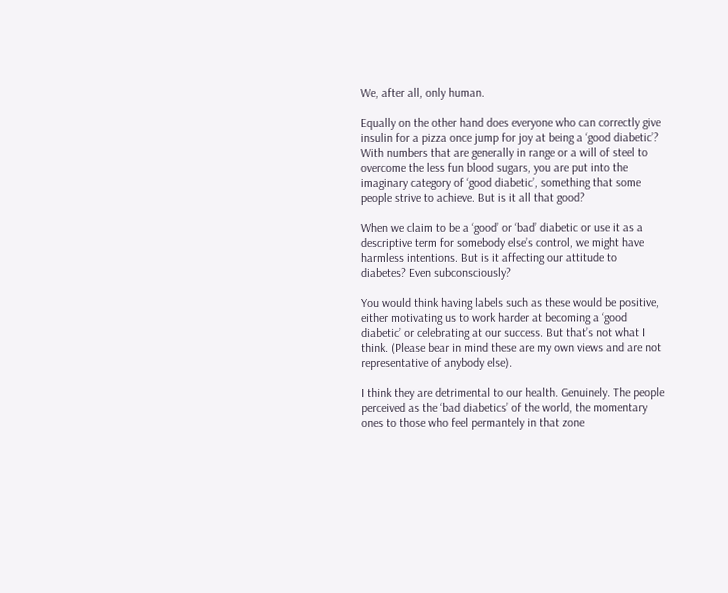We, after all, only human.

Equally on the other hand does everyone who can correctly give insulin for a pizza once jump for joy at being a ‘good diabetic’? With numbers that are generally in range or a will of steel to overcome the less fun blood sugars, you are put into the imaginary category of ‘good diabetic’, something that some people strive to achieve. But is it all that good?

When we claim to be a ‘good’ or ‘bad’ diabetic or use it as a descriptive term for somebody else’s control, we might have harmless intentions. But is it affecting our attitude to diabetes? Even subconsciously?

You would think having labels such as these would be positive, either motivating us to work harder at becoming a ‘good diabetic’ or celebrating at our success. But that’s not what I think. (Please bear in mind these are my own views and are not representative of anybody else).

I think they are detrimental to our health. Genuinely. The people perceived as the ‘bad diabetics’ of the world, the momentary ones to those who feel permantely in that zone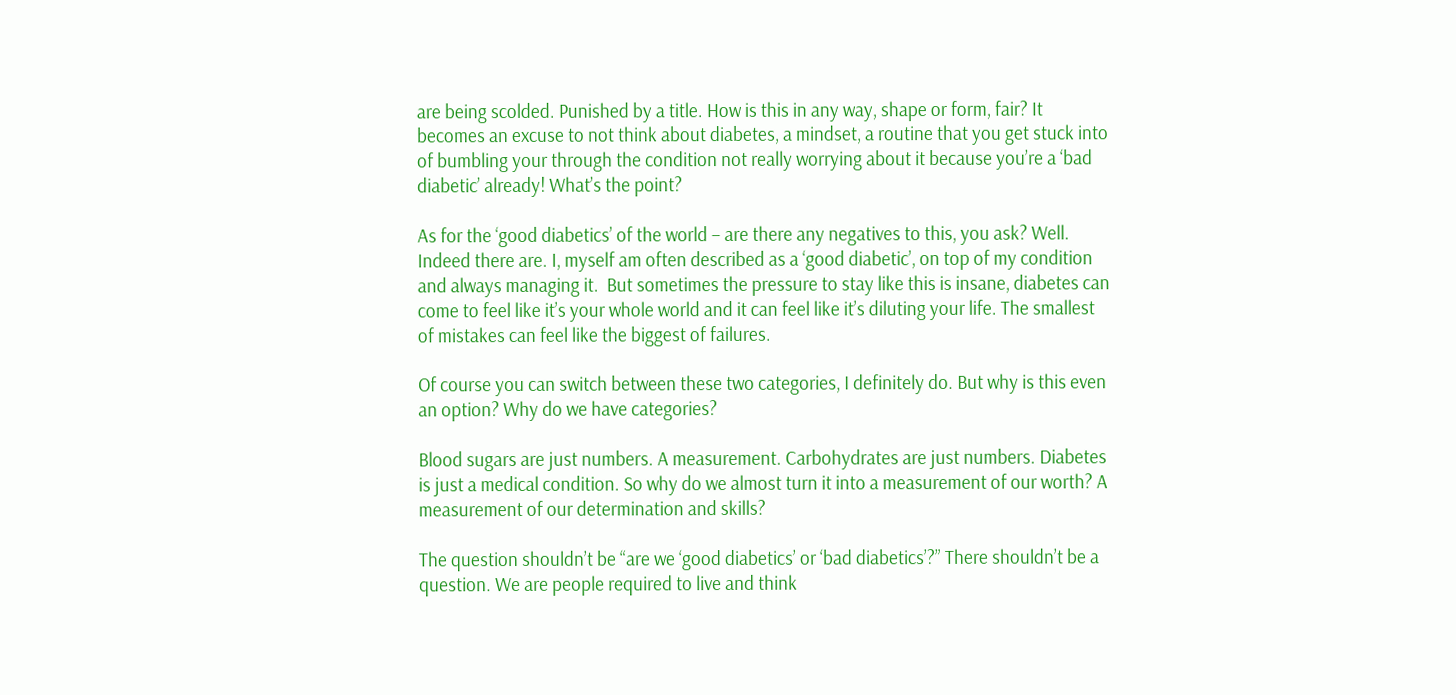are being scolded. Punished by a title. How is this in any way, shape or form, fair? It becomes an excuse to not think about diabetes, a mindset, a routine that you get stuck into of bumbling your through the condition not really worrying about it because you’re a ‘bad diabetic’ already! What’s the point?

As for the ‘good diabetics’ of the world – are there any negatives to this, you ask? Well. Indeed there are. I, myself am often described as a ‘good diabetic’, on top of my condition and always managing it.  But sometimes the pressure to stay like this is insane, diabetes can come to feel like it’s your whole world and it can feel like it’s diluting your life. The smallest of mistakes can feel like the biggest of failures.

Of course you can switch between these two categories, I definitely do. But why is this even an option? Why do we have categories?

Blood sugars are just numbers. A measurement. Carbohydrates are just numbers. Diabetes is just a medical condition. So why do we almost turn it into a measurement of our worth? A measurement of our determination and skills?

The question shouldn’t be “are we ‘good diabetics’ or ‘bad diabetics’?” There shouldn’t be a question. We are people required to live and think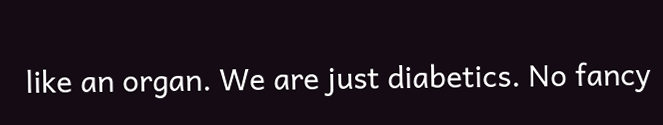like an organ. We are just diabetics. No fancy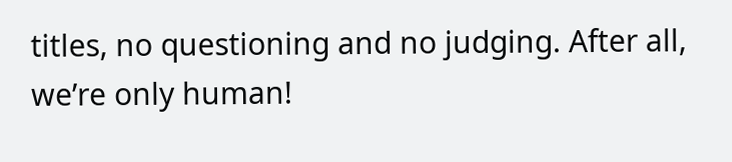titles, no questioning and no judging. After all, we’re only human!